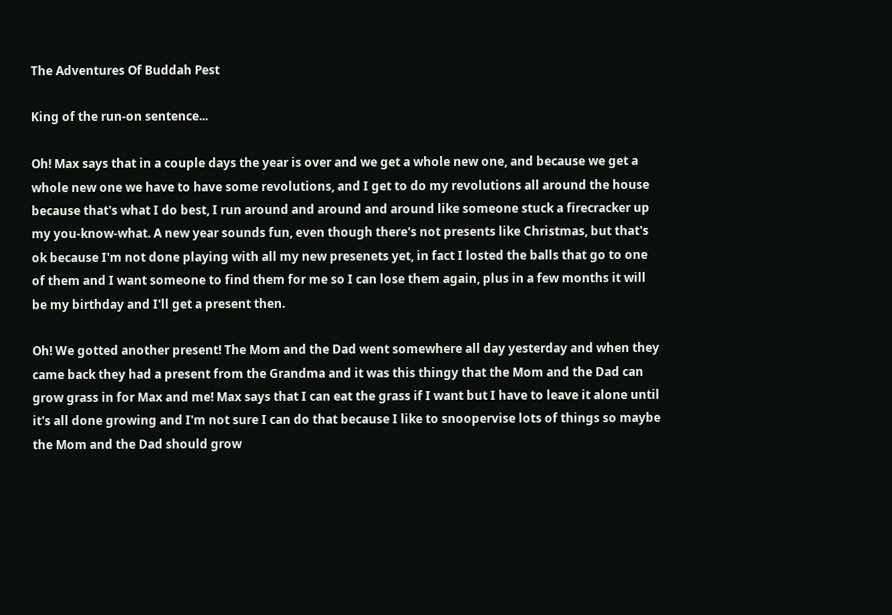The Adventures Of Buddah Pest

King of the run-on sentence...

Oh! Max says that in a couple days the year is over and we get a whole new one, and because we get a whole new one we have to have some revolutions, and I get to do my revolutions all around the house because that's what I do best, I run around and around and around like someone stuck a firecracker up my you-know-what. A new year sounds fun, even though there's not presents like Christmas, but that's ok because I'm not done playing with all my new presenets yet, in fact I losted the balls that go to one of them and I want someone to find them for me so I can lose them again, plus in a few months it will be my birthday and I'll get a present then.

Oh! We gotted another present! The Mom and the Dad went somewhere all day yesterday and when they came back they had a present from the Grandma and it was this thingy that the Mom and the Dad can grow grass in for Max and me! Max says that I can eat the grass if I want but I have to leave it alone until it's all done growing and I'm not sure I can do that because I like to snoopervise lots of things so maybe the Mom and the Dad should grow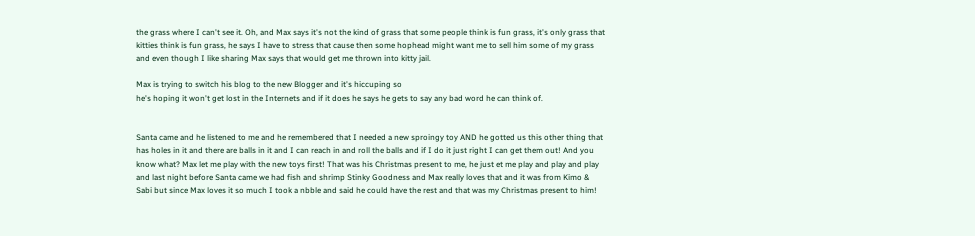the grass where I can't see it. Oh, and Max says it's not the kind of grass that some people think is fun grass, it's only grass that kitties think is fun grass, he says I have to stress that cause then some hophead might want me to sell him some of my grass and even though I like sharing Max says that would get me thrown into kitty jail.

Max is trying to switch his blog to the new Blogger and it's hiccuping so
he's hoping it won't get lost in the Internets and if it does he says he gets to say any bad word he can think of.


Santa came and he listened to me and he remembered that I needed a new sproingy toy AND he gotted us this other thing that has holes in it and there are balls in it and I can reach in and roll the balls and if I do it just right I can get them out! And you know what? Max let me play with the new toys first! That was his Christmas present to me, he just et me play and play and play and last night before Santa came we had fish and shrimp Stinky Goodness and Max really loves that and it was from Kimo & Sabi but since Max loves it so much I took a nbble and said he could have the rest and that was my Christmas present to him!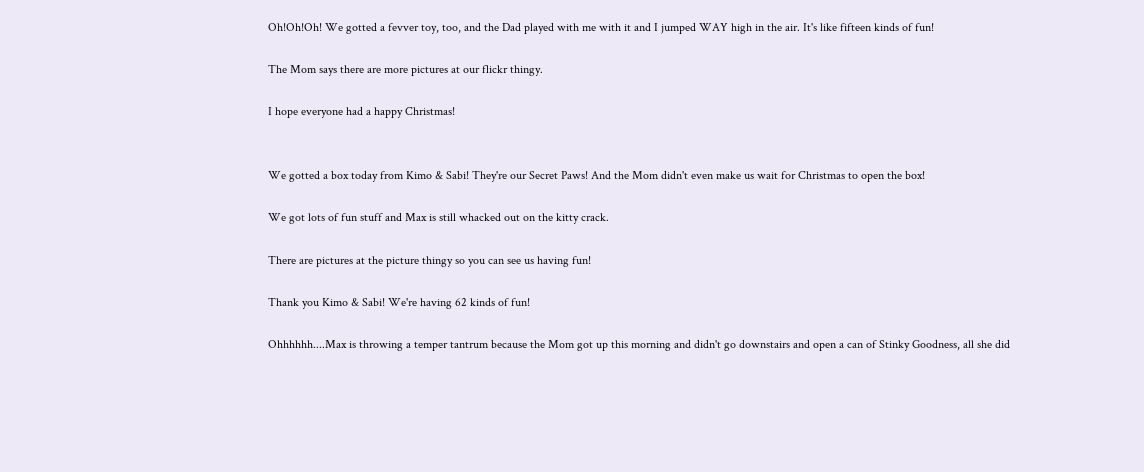Oh!Oh!Oh! We gotted a fevver toy, too, and the Dad played with me with it and I jumped WAY high in the air. It's like fifteen kinds of fun!

The Mom says there are more pictures at our flickr thingy.

I hope everyone had a happy Christmas!


We gotted a box today from Kimo & Sabi! They're our Secret Paws! And the Mom didn't even make us wait for Christmas to open the box!

We got lots of fun stuff and Max is still whacked out on the kitty crack.

There are pictures at the picture thingy so you can see us having fun!

Thank you Kimo & Sabi! We're having 62 kinds of fun!

Ohhhhhh....Max is throwing a temper tantrum because the Mom got up this morning and didn't go downstairs and open a can of Stinky Goodness, all she did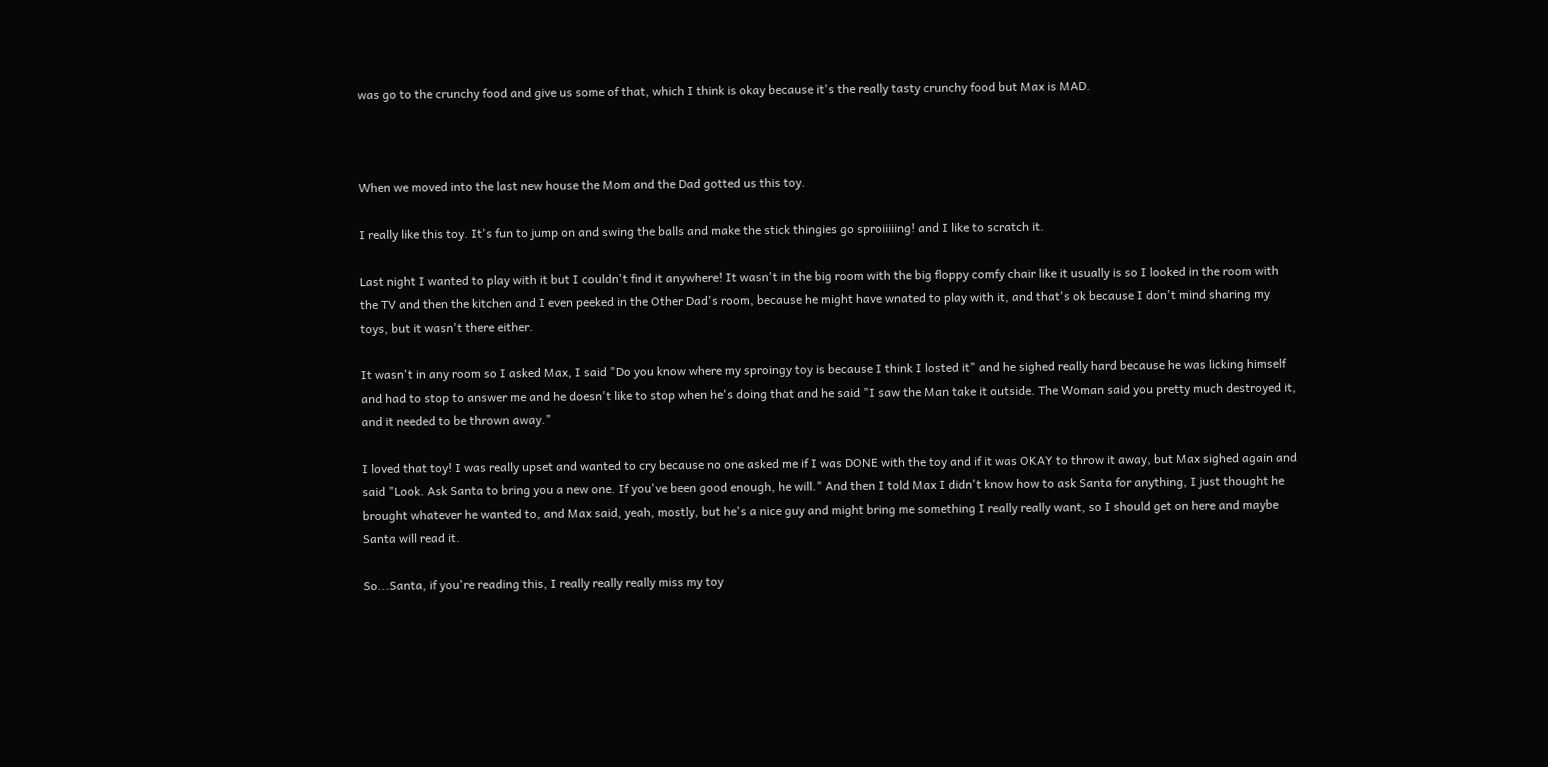was go to the crunchy food and give us some of that, which I think is okay because it's the really tasty crunchy food but Max is MAD.



When we moved into the last new house the Mom and the Dad gotted us this toy.

I really like this toy. It's fun to jump on and swing the balls and make the stick thingies go sproiiiiing! and I like to scratch it.

Last night I wanted to play with it but I couldn't find it anywhere! It wasn't in the big room with the big floppy comfy chair like it usually is so I looked in the room with the TV and then the kitchen and I even peeked in the Other Dad's room, because he might have wnated to play with it, and that's ok because I don't mind sharing my toys, but it wasn't there either.

It wasn't in any room so I asked Max, I said "Do you know where my sproingy toy is because I think I losted it" and he sighed really hard because he was licking himself and had to stop to answer me and he doesn't like to stop when he's doing that and he said "I saw the Man take it outside. The Woman said you pretty much destroyed it, and it needed to be thrown away."

I loved that toy! I was really upset and wanted to cry because no one asked me if I was DONE with the toy and if it was OKAY to throw it away, but Max sighed again and said "Look. Ask Santa to bring you a new one. If you've been good enough, he will." And then I told Max I didn't know how to ask Santa for anything, I just thought he brought whatever he wanted to, and Max said, yeah, mostly, but he's a nice guy and might bring me something I really really want, so I should get on here and maybe Santa will read it.

So...Santa, if you're reading this, I really really really miss my toy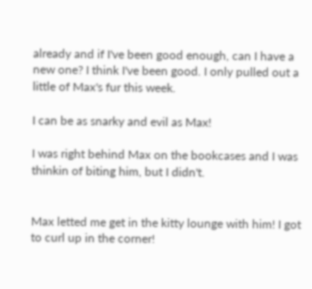already and if I've been good enough, can I have a new one? I think I've been good. I only pulled out a little of Max's fur this week.

I can be as snarky and evil as Max!

I was right behind Max on the bookcases and I was thinkin of biting him, but I didn't.


Max letted me get in the kitty lounge with him! I got to curl up in the corner!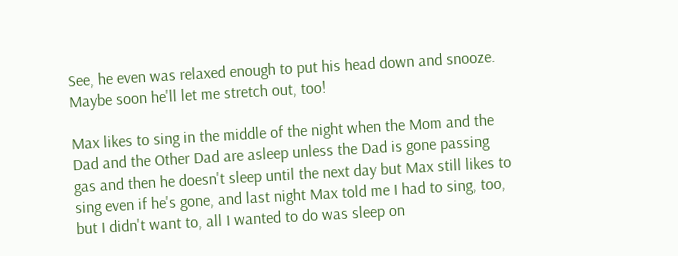See, he even was relaxed enough to put his head down and snooze.
Maybe soon he'll let me stretch out, too!

Max likes to sing in the middle of the night when the Mom and the Dad and the Other Dad are asleep unless the Dad is gone passing gas and then he doesn't sleep until the next day but Max still likes to sing even if he's gone, and last night Max told me I had to sing, too, but I didn't want to, all I wanted to do was sleep on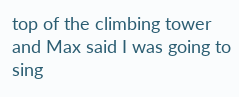top of the climbing tower and Max said I was going to sing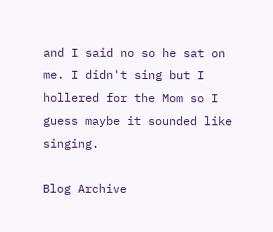and I said no so he sat on me. I didn't sing but I hollered for the Mom so I guess maybe it sounded like singing.

Blog Archive